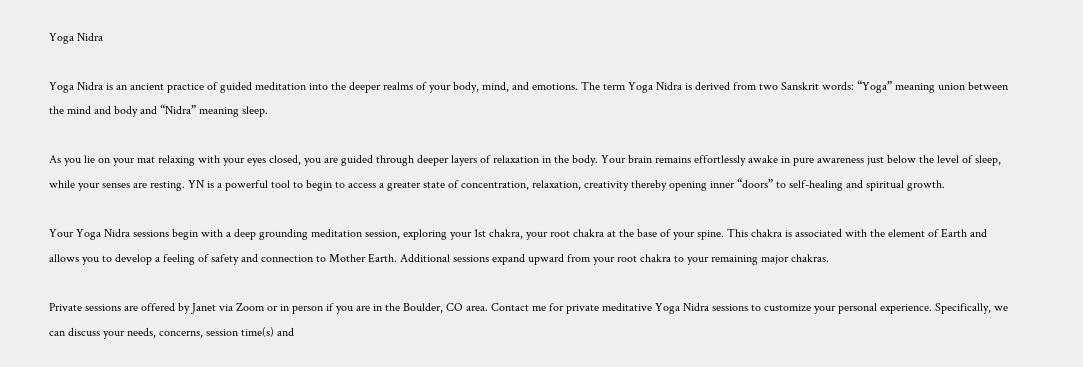Yoga Nidra

Yoga Nidra is an ancient practice of guided meditation into the deeper realms of your body, mind, and emotions. The term Yoga Nidra is derived from two Sanskrit words: “Yoga” meaning union between the mind and body and “Nidra” meaning sleep.

As you lie on your mat relaxing with your eyes closed, you are guided through deeper layers of relaxation in the body. Your brain remains effortlessly awake in pure awareness just below the level of sleep, while your senses are resting. YN is a powerful tool to begin to access a greater state of concentration, relaxation, creativity thereby opening inner “doors” to self-healing and spiritual growth.

Your Yoga Nidra sessions begin with a deep grounding meditation session, exploring your 1st chakra, your root chakra at the base of your spine. This chakra is associated with the element of Earth and allows you to develop a feeling of safety and connection to Mother Earth. Additional sessions expand upward from your root chakra to your remaining major chakras.

Private sessions are offered by Janet via Zoom or in person if you are in the Boulder, CO area. Contact me for private meditative Yoga Nidra sessions to customize your personal experience. Specifically, we can discuss your needs, concerns, session time(s) and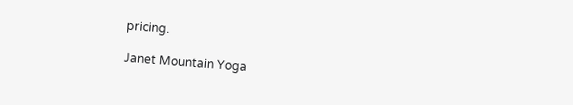pricing.

Janet Mountain Yoga